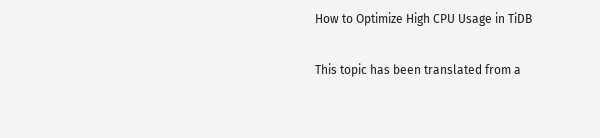How to Optimize High CPU Usage in TiDB

This topic has been translated from a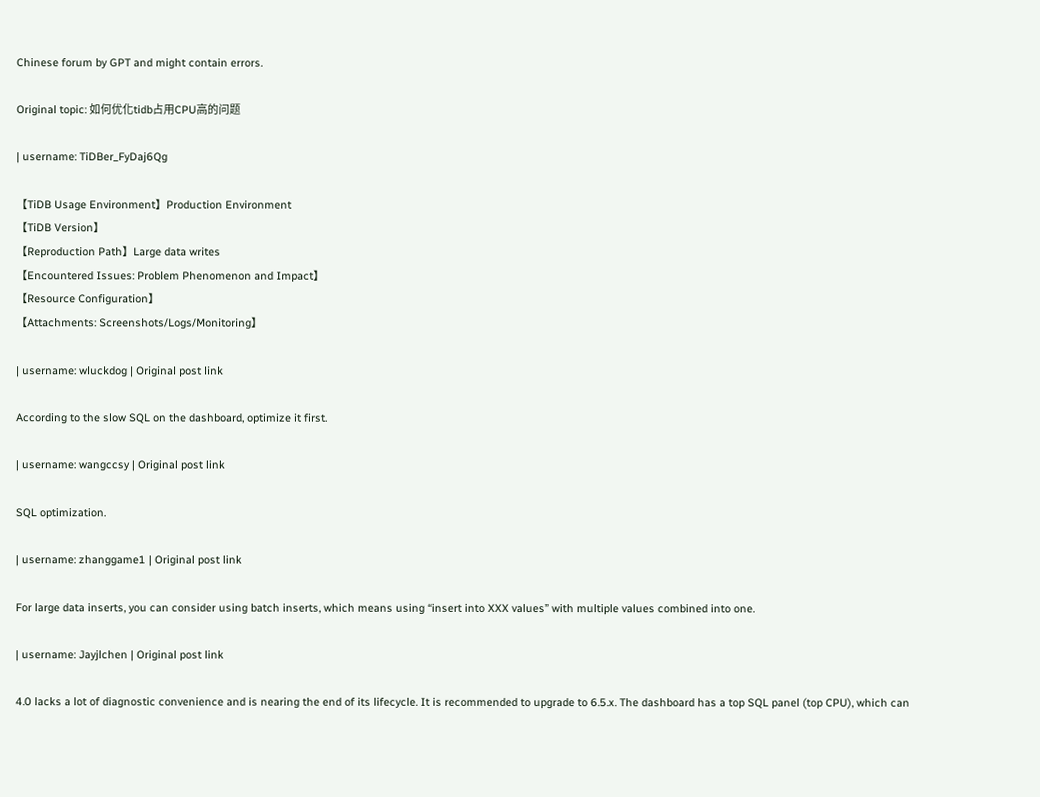Chinese forum by GPT and might contain errors.

Original topic: 如何优化tidb占用CPU高的问题

| username: TiDBer_FyDaj6Qg

【TiDB Usage Environment】Production Environment
【TiDB Version】
【Reproduction Path】Large data writes
【Encountered Issues: Problem Phenomenon and Impact】
【Resource Configuration】
【Attachments: Screenshots/Logs/Monitoring】

| username: wluckdog | Original post link

According to the slow SQL on the dashboard, optimize it first.

| username: wangccsy | Original post link

SQL optimization.

| username: zhanggame1 | Original post link

For large data inserts, you can consider using batch inserts, which means using “insert into XXX values” with multiple values combined into one.

| username: Jayjlchen | Original post link

4.0 lacks a lot of diagnostic convenience and is nearing the end of its lifecycle. It is recommended to upgrade to 6.5.x. The dashboard has a top SQL panel (top CPU), which can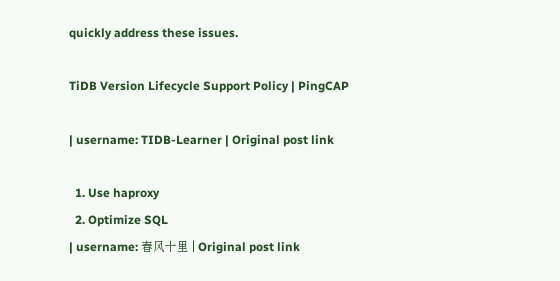quickly address these issues.

TiDB Version Lifecycle Support Policy | PingCAP

| username: TIDB-Learner | Original post link

  1. Use haproxy
  2. Optimize SQL
| username: 春风十里 | Original post link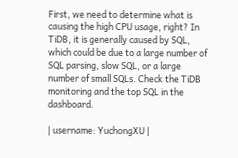First, we need to determine what is causing the high CPU usage, right? In TiDB, it is generally caused by SQL, which could be due to a large number of SQL parsing, slow SQL, or a large number of small SQLs. Check the TiDB monitoring and the top SQL in the dashboard.

| username: YuchongXU |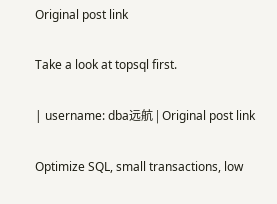Original post link

Take a look at topsql first.

| username: dba远航 | Original post link

Optimize SQL, small transactions, low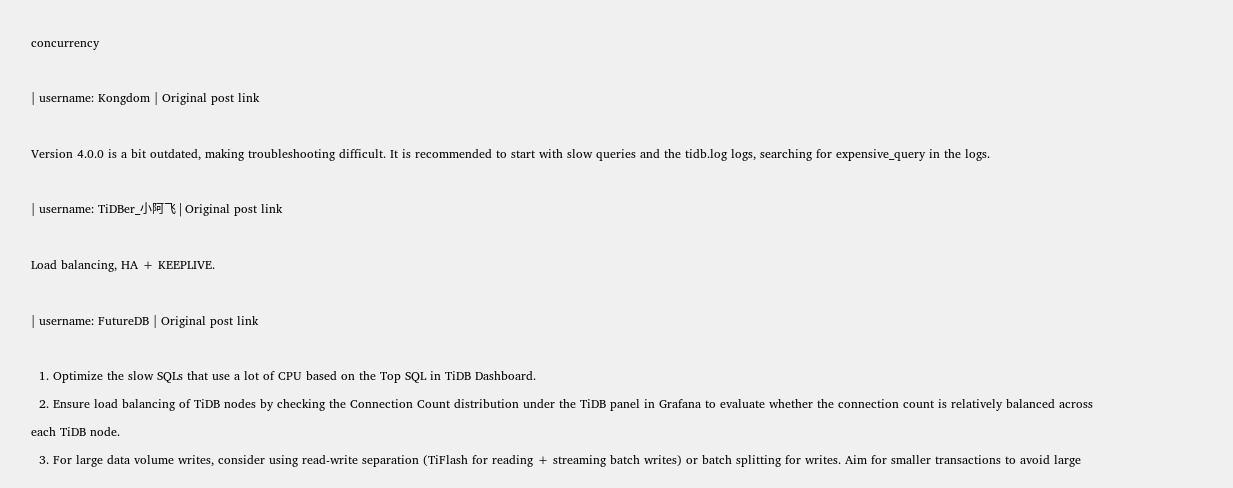concurrency

| username: Kongdom | Original post link

Version 4.0.0 is a bit outdated, making troubleshooting difficult. It is recommended to start with slow queries and the tidb.log logs, searching for expensive_query in the logs.

| username: TiDBer_小阿飞 | Original post link

Load balancing, HA + KEEPLIVE.

| username: FutureDB | Original post link

  1. Optimize the slow SQLs that use a lot of CPU based on the Top SQL in TiDB Dashboard.
  2. Ensure load balancing of TiDB nodes by checking the Connection Count distribution under the TiDB panel in Grafana to evaluate whether the connection count is relatively balanced across each TiDB node.
  3. For large data volume writes, consider using read-write separation (TiFlash for reading + streaming batch writes) or batch splitting for writes. Aim for smaller transactions to avoid large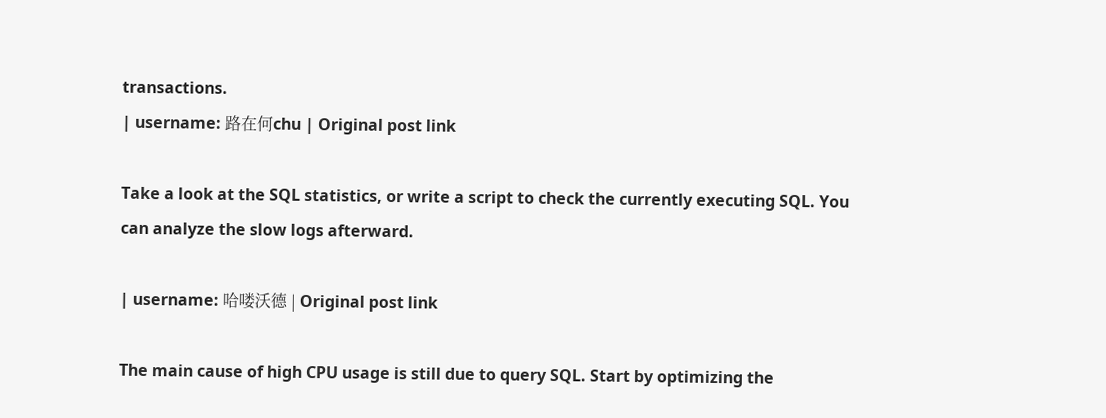transactions.
| username: 路在何chu | Original post link

Take a look at the SQL statistics, or write a script to check the currently executing SQL. You can analyze the slow logs afterward.

| username: 哈喽沃德 | Original post link

The main cause of high CPU usage is still due to query SQL. Start by optimizing the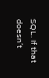SQL. If that doesn’t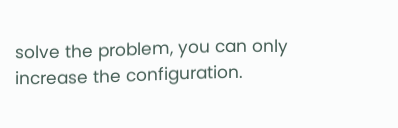solve the problem, you can only increase the configuration.